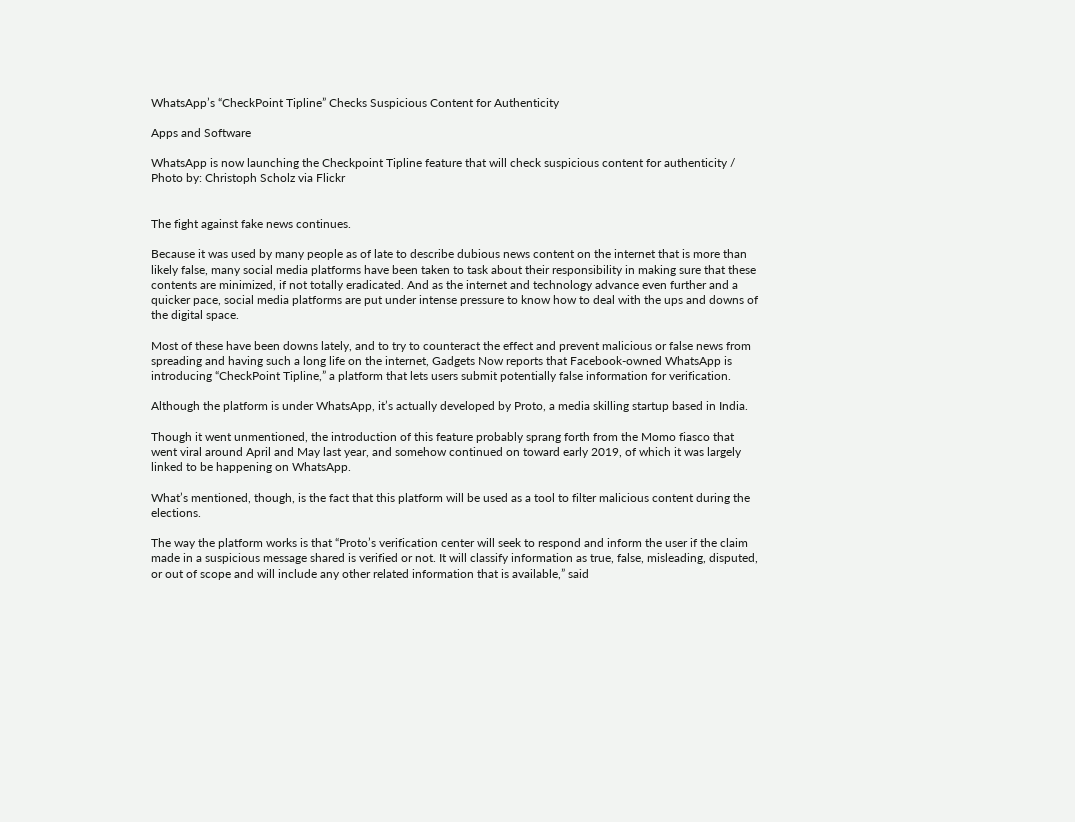WhatsApp’s “CheckPoint Tipline” Checks Suspicious Content for Authenticity

Apps and Software

WhatsApp is now launching the Checkpoint Tipline feature that will check suspicious content for authenticity / Photo by: Christoph Scholz via Flickr


The fight against fake news continues.

Because it was used by many people as of late to describe dubious news content on the internet that is more than likely false, many social media platforms have been taken to task about their responsibility in making sure that these contents are minimized, if not totally eradicated. And as the internet and technology advance even further and a quicker pace, social media platforms are put under intense pressure to know how to deal with the ups and downs of the digital space.

Most of these have been downs lately, and to try to counteract the effect and prevent malicious or false news from spreading and having such a long life on the internet, Gadgets Now reports that Facebook-owned WhatsApp is introducing “CheckPoint Tipline,” a platform that lets users submit potentially false information for verification.

Although the platform is under WhatsApp, it’s actually developed by Proto, a media skilling startup based in India.

Though it went unmentioned, the introduction of this feature probably sprang forth from the Momo fiasco that went viral around April and May last year, and somehow continued on toward early 2019, of which it was largely linked to be happening on WhatsApp.

What’s mentioned, though, is the fact that this platform will be used as a tool to filter malicious content during the elections.

The way the platform works is that “Proto’s verification center will seek to respond and inform the user if the claim made in a suspicious message shared is verified or not. It will classify information as true, false, misleading, disputed, or out of scope and will include any other related information that is available,” said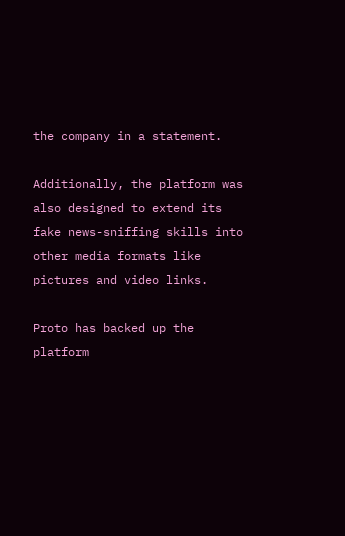the company in a statement.

Additionally, the platform was also designed to extend its fake news-sniffing skills into other media formats like pictures and video links.

Proto has backed up the platform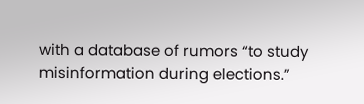with a database of rumors “to study misinformation during elections.”